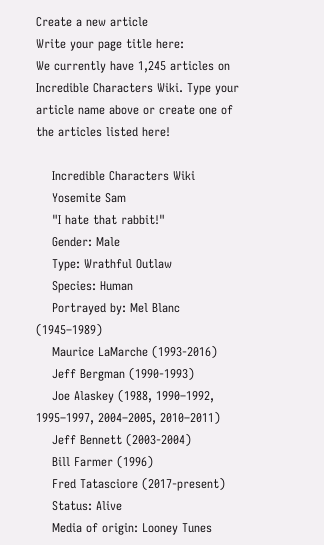Create a new article
Write your page title here:
We currently have 1,245 articles on Incredible Characters Wiki. Type your article name above or create one of the articles listed here!

    Incredible Characters Wiki
    Yosemite Sam
    "I hate that rabbit!"
    Gender: Male
    Type: Wrathful Outlaw
    Species: Human
    Portrayed by: Mel Blanc (1945–1989)
    Maurice LaMarche (1993-2016)
    Jeff Bergman (1990-1993)
    Joe Alaskey (1988, 1990–1992, 1995–1997, 2004–2005, 2010–2011)
    Jeff Bennett (2003-2004)
    Bill Farmer (1996)
    Fred Tatasciore (2017-present)
    Status: Alive
    Media of origin: Looney Tunes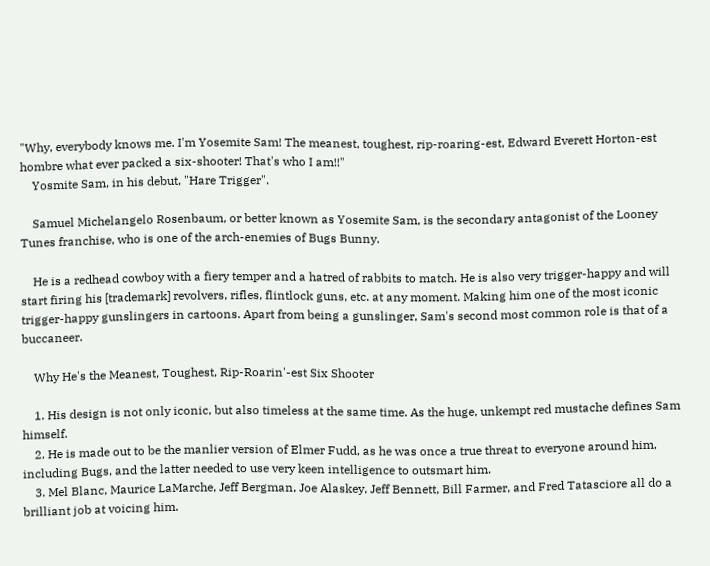"Why, everybody knows me. I'm Yosemite Sam! The meanest, toughest, rip-roaring-est, Edward Everett Horton-est hombre what ever packed a six-shooter! That's who I am!!"
    Yosmite Sam, in his debut, "Hare Trigger".

    Samuel Michelangelo Rosenbaum, or better known as Yosemite Sam, is the secondary antagonist of the Looney Tunes franchise, who is one of the arch-enemies of Bugs Bunny.

    He is a redhead cowboy with a fiery temper and a hatred of rabbits to match. He is also very trigger-happy and will start firing his [trademark] revolvers, rifles, flintlock guns, etc. at any moment. Making him one of the most iconic trigger-happy gunslingers in cartoons. Apart from being a gunslinger, Sam's second most common role is that of a buccaneer.

    Why He's the Meanest, Toughest, Rip-Roarin'-est Six Shooter

    1. His design is not only iconic, but also timeless at the same time. As the huge, unkempt red mustache defines Sam himself.
    2. He is made out to be the manlier version of Elmer Fudd, as he was once a true threat to everyone around him, including Bugs, and the latter needed to use very keen intelligence to outsmart him.
    3. Mel Blanc, Maurice LaMarche, Jeff Bergman, Joe Alaskey, Jeff Bennett, Bill Farmer, and Fred Tatasciore all do a brilliant job at voicing him.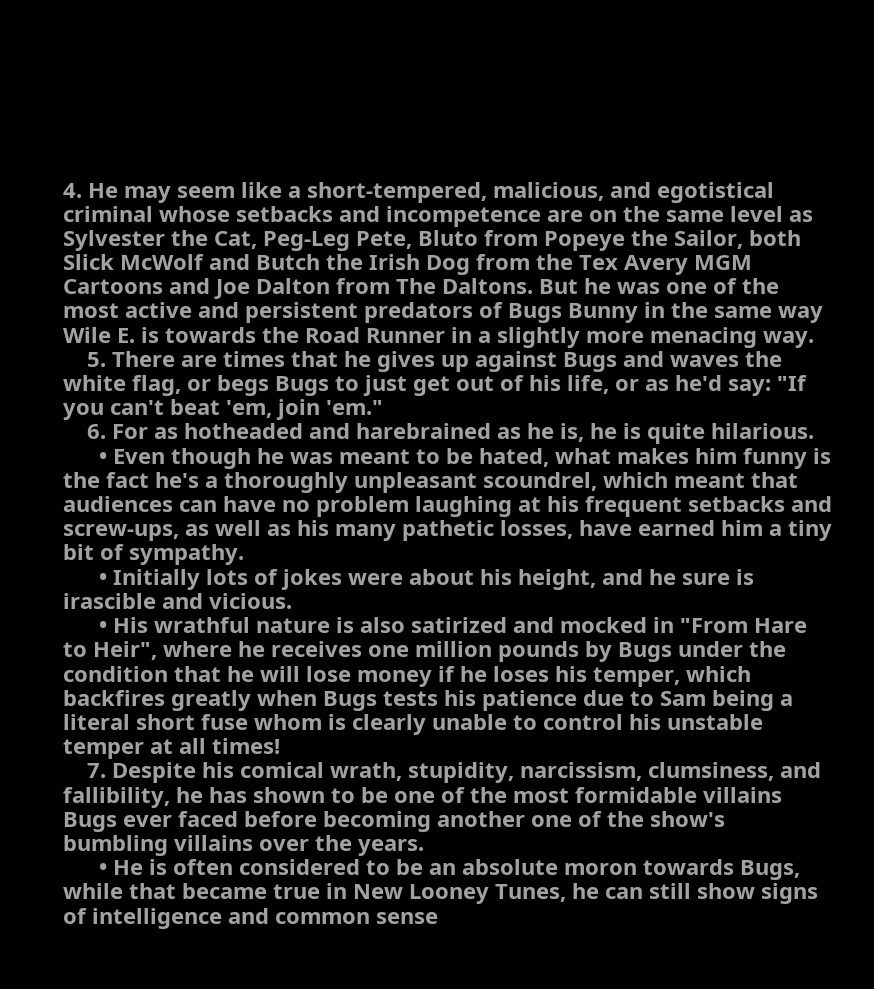4. He may seem like a short-tempered, malicious, and egotistical criminal whose setbacks and incompetence are on the same level as Sylvester the Cat, Peg-Leg Pete, Bluto from Popeye the Sailor, both Slick McWolf and Butch the Irish Dog from the Tex Avery MGM Cartoons and Joe Dalton from The Daltons. But he was one of the most active and persistent predators of Bugs Bunny in the same way Wile E. is towards the Road Runner in a slightly more menacing way.
    5. There are times that he gives up against Bugs and waves the white flag, or begs Bugs to just get out of his life, or as he'd say: "If you can't beat 'em, join 'em."
    6. For as hotheaded and harebrained as he is, he is quite hilarious.
      • Even though he was meant to be hated, what makes him funny is the fact he's a thoroughly unpleasant scoundrel, which meant that audiences can have no problem laughing at his frequent setbacks and screw-ups, as well as his many pathetic losses, have earned him a tiny bit of sympathy.
      • Initially lots of jokes were about his height, and he sure is irascible and vicious.
      • His wrathful nature is also satirized and mocked in "From Hare to Heir", where he receives one million pounds by Bugs under the condition that he will lose money if he loses his temper, which backfires greatly when Bugs tests his patience due to Sam being a literal short fuse whom is clearly unable to control his unstable temper at all times!
    7. Despite his comical wrath, stupidity, narcissism, clumsiness, and fallibility, he has shown to be one of the most formidable villains Bugs ever faced before becoming another one of the show's bumbling villains over the years.
      • He is often considered to be an absolute moron towards Bugs, while that became true in New Looney Tunes, he can still show signs of intelligence and common sense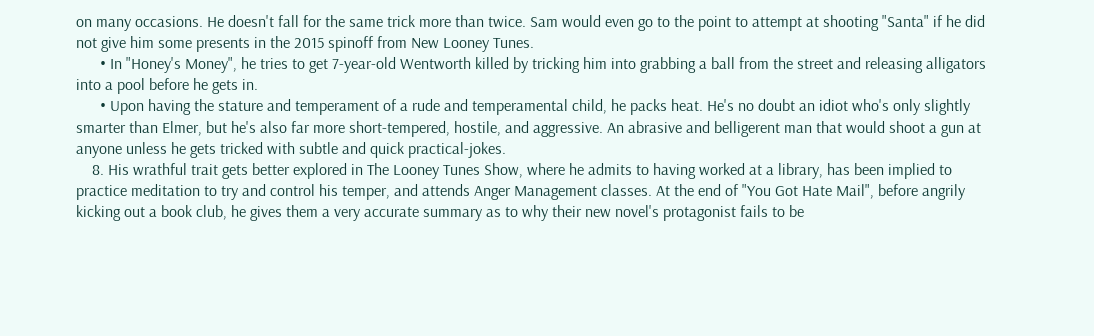on many occasions. He doesn't fall for the same trick more than twice. Sam would even go to the point to attempt at shooting "Santa" if he did not give him some presents in the 2015 spinoff from New Looney Tunes.
      • In "Honey's Money", he tries to get 7-year-old Wentworth killed by tricking him into grabbing a ball from the street and releasing alligators into a pool before he gets in.
      • Upon having the stature and temperament of a rude and temperamental child, he packs heat. He's no doubt an idiot who's only slightly smarter than Elmer, but he's also far more short-tempered, hostile, and aggressive. An abrasive and belligerent man that would shoot a gun at anyone unless he gets tricked with subtle and quick practical-jokes.
    8. His wrathful trait gets better explored in The Looney Tunes Show, where he admits to having worked at a library, has been implied to practice meditation to try and control his temper, and attends Anger Management classes. At the end of "You Got Hate Mail", before angrily kicking out a book club, he gives them a very accurate summary as to why their new novel's protagonist fails to be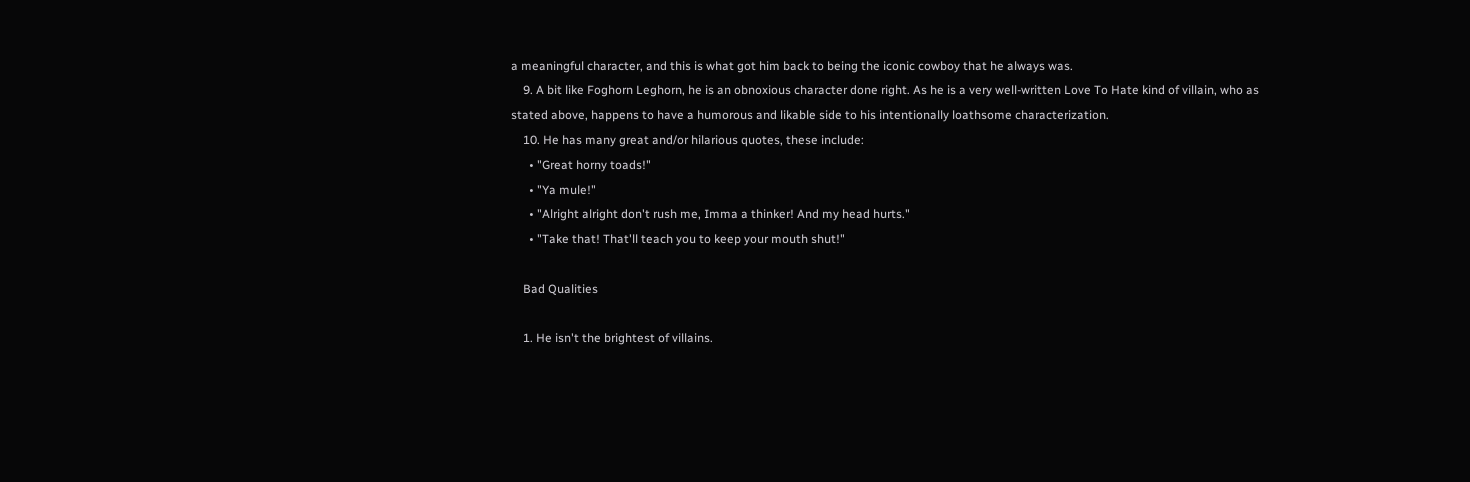a meaningful character, and this is what got him back to being the iconic cowboy that he always was.
    9. A bit like Foghorn Leghorn, he is an obnoxious character done right. As he is a very well-written Love To Hate kind of villain, who as stated above, happens to have a humorous and likable side to his intentionally loathsome characterization.
    10. He has many great and/or hilarious quotes, these include:
      • "Great horny toads!"
      • "Ya mule!"
      • "Alright alright don't rush me, Imma a thinker! And my head hurts."
      • "Take that! That'll teach you to keep your mouth shut!"

    Bad Qualities

    1. He isn't the brightest of villains.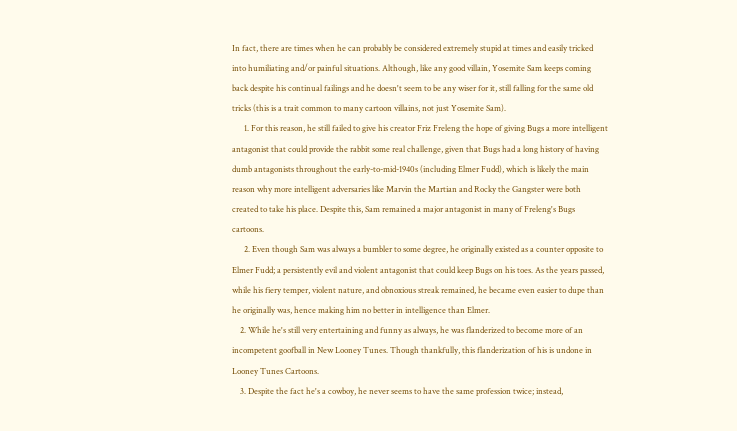In fact, there are times when he can probably be considered extremely stupid at times and easily tricked into humiliating and/or painful situations. Although, like any good villain, Yosemite Sam keeps coming back despite his continual failings and he doesn't seem to be any wiser for it, still falling for the same old tricks (this is a trait common to many cartoon villains, not just Yosemite Sam).
      1. For this reason, he still failed to give his creator Friz Freleng the hope of giving Bugs a more intelligent antagonist that could provide the rabbit some real challenge, given that Bugs had a long history of having dumb antagonists throughout the early-to-mid-1940s (including Elmer Fudd), which is likely the main reason why more intelligent adversaries like Marvin the Martian and Rocky the Gangster were both created to take his place. Despite this, Sam remained a major antagonist in many of Freleng's Bugs cartoons.
      2. Even though Sam was always a bumbler to some degree, he originally existed as a counter opposite to Elmer Fudd; a persistently evil and violent antagonist that could keep Bugs on his toes. As the years passed, while his fiery temper, violent nature, and obnoxious streak remained, he became even easier to dupe than he originally was, hence making him no better in intelligence than Elmer.
    2. While he's still very entertaining and funny as always, he was flanderized to become more of an incompetent goofball in New Looney Tunes. Though thankfully, this flanderization of his is undone in Looney Tunes Cartoons.
    3. Despite the fact he's a cowboy, he never seems to have the same profession twice; instead,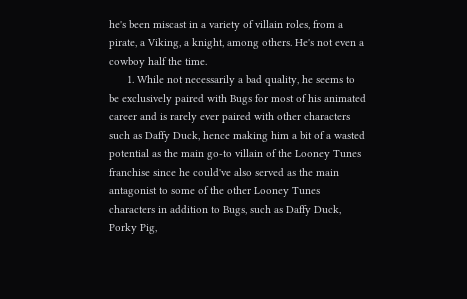he's been miscast in a variety of villain roles, from a pirate, a Viking, a knight, among others. He's not even a cowboy half the time.
      1. While not necessarily a bad quality, he seems to be exclusively paired with Bugs for most of his animated career and is rarely ever paired with other characters such as Daffy Duck, hence making him a bit of a wasted potential as the main go-to villain of the Looney Tunes franchise since he could've also served as the main antagonist to some of the other Looney Tunes characters in addition to Bugs, such as Daffy Duck, Porky Pig,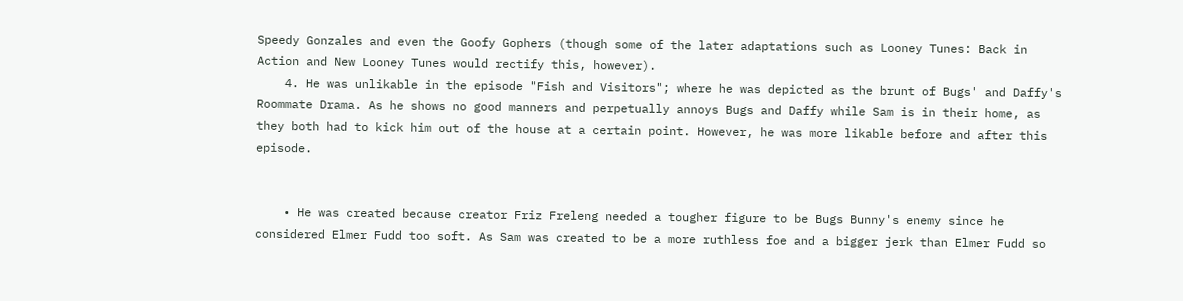Speedy Gonzales and even the Goofy Gophers (though some of the later adaptations such as Looney Tunes: Back in Action and New Looney Tunes would rectify this, however).
    4. He was unlikable in the episode "Fish and Visitors"; where he was depicted as the brunt of Bugs' and Daffy's Roommate Drama. As he shows no good manners and perpetually annoys Bugs and Daffy while Sam is in their home, as they both had to kick him out of the house at a certain point. However, he was more likable before and after this episode.


    • He was created because creator Friz Freleng needed a tougher figure to be Bugs Bunny's enemy since he considered Elmer Fudd too soft. As Sam was created to be a more ruthless foe and a bigger jerk than Elmer Fudd so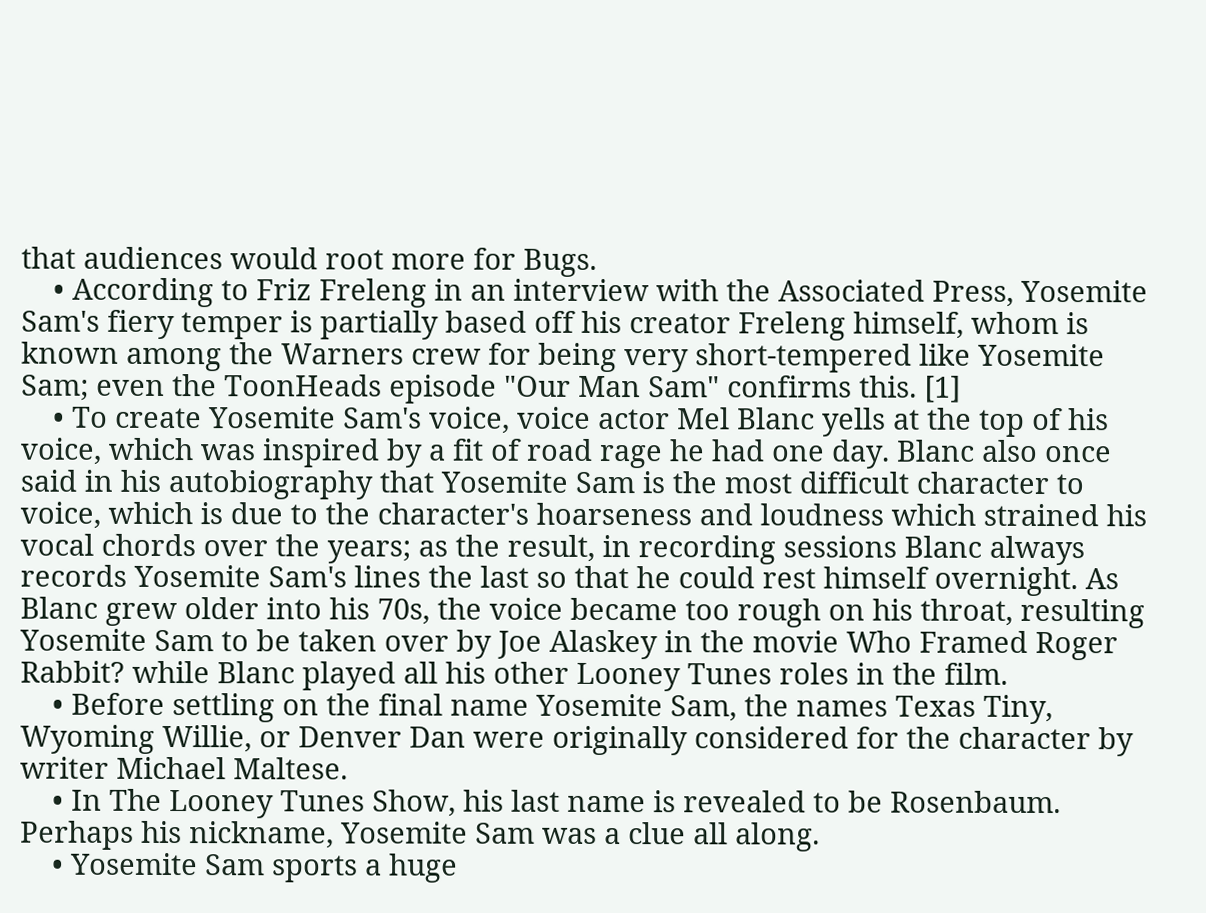that audiences would root more for Bugs.
    • According to Friz Freleng in an interview with the Associated Press, Yosemite Sam's fiery temper is partially based off his creator Freleng himself, whom is known among the Warners crew for being very short-tempered like Yosemite Sam; even the ToonHeads episode "Our Man Sam" confirms this. [1]
    • To create Yosemite Sam's voice, voice actor Mel Blanc yells at the top of his voice, which was inspired by a fit of road rage he had one day. Blanc also once said in his autobiography that Yosemite Sam is the most difficult character to voice, which is due to the character's hoarseness and loudness which strained his vocal chords over the years; as the result, in recording sessions Blanc always records Yosemite Sam's lines the last so that he could rest himself overnight. As Blanc grew older into his 70s, the voice became too rough on his throat, resulting Yosemite Sam to be taken over by Joe Alaskey in the movie Who Framed Roger Rabbit? while Blanc played all his other Looney Tunes roles in the film.
    • Before settling on the final name Yosemite Sam, the names Texas Tiny, Wyoming Willie, or Denver Dan were originally considered for the character by writer Michael Maltese.
    • In The Looney Tunes Show, his last name is revealed to be Rosenbaum. Perhaps his nickname, Yosemite Sam was a clue all along.
    • Yosemite Sam sports a huge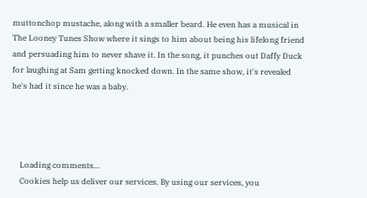muttonchop mustache, along with a smaller beard. He even has a musical in The Looney Tunes Show where it sings to him about being his lifelong friend and persuading him to never shave it. In the song, it punches out Daffy Duck for laughing at Sam getting knocked down. In the same show, it's revealed he's had it since he was a baby.




    Loading comments...
    Cookies help us deliver our services. By using our services, you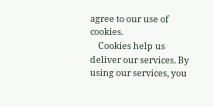agree to our use of cookies.
    Cookies help us deliver our services. By using our services, you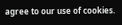agree to our use of cookies.